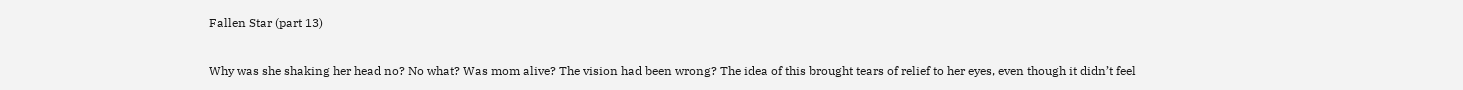Fallen Star (part 13)

Why was she shaking her head no? No what? Was mom alive? The vision had been wrong? The idea of this brought tears of relief to her eyes, even though it didn’t feel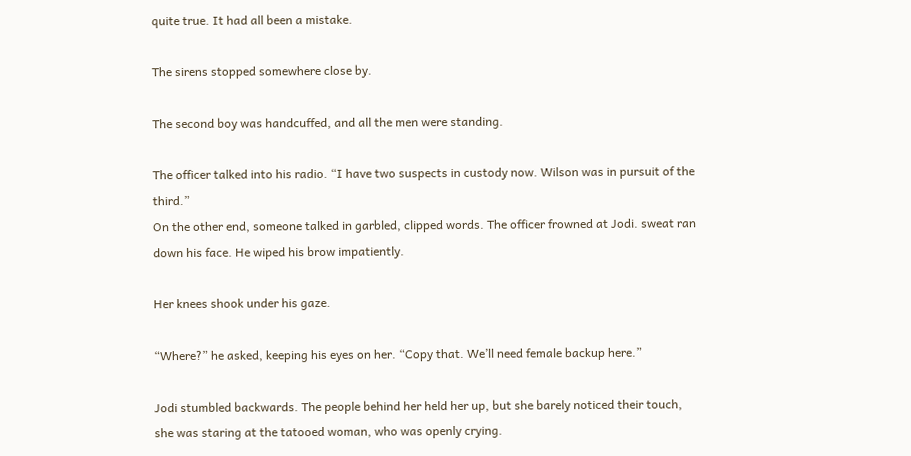quite true. It had all been a mistake.

The sirens stopped somewhere close by.

The second boy was handcuffed, and all the men were standing.

The officer talked into his radio. “I have two suspects in custody now. Wilson was in pursuit of the third.”
On the other end, someone talked in garbled, clipped words. The officer frowned at Jodi. sweat ran down his face. He wiped his brow impatiently.

Her knees shook under his gaze.

“Where?” he asked, keeping his eyes on her. “Copy that. We’ll need female backup here.”

Jodi stumbled backwards. The people behind her held her up, but she barely noticed their touch, she was staring at the tatooed woman, who was openly crying.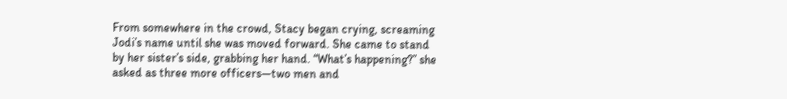From somewhere in the crowd, Stacy began crying, screaming Jodi’s name until she was moved forward. She came to stand by her sister’s side, grabbing her hand. “What’s happening?” she asked as three more officers—two men and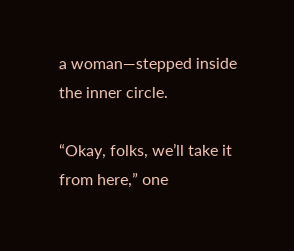a woman—stepped inside the inner circle.

“Okay, folks, we’ll take it from here,” one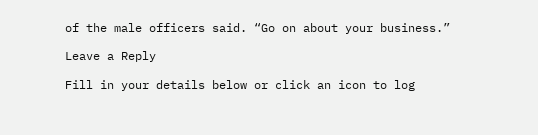of the male officers said. “Go on about your business.”

Leave a Reply

Fill in your details below or click an icon to log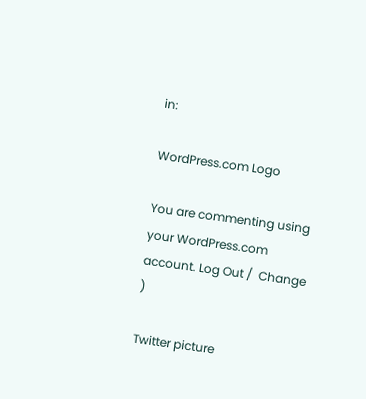in:

WordPress.com Logo

You are commenting using your WordPress.com account. Log Out /  Change )

Twitter picture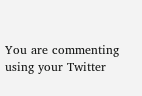You are commenting using your Twitter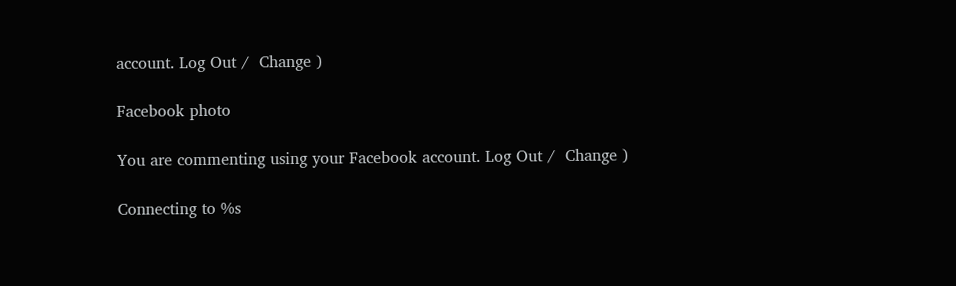account. Log Out /  Change )

Facebook photo

You are commenting using your Facebook account. Log Out /  Change )

Connecting to %s